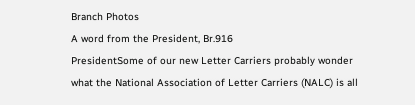Branch Photos
A word from the President, Br.916
PresidentSome of our new Letter Carriers probably wonder what the National Association of Letter Carriers (NALC) is all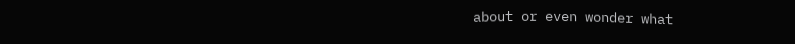about or even wonder what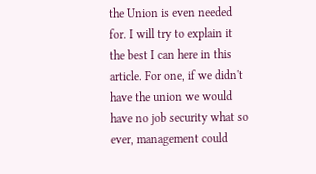the Union is even needed for. I will try to explain it the best I can here in this article. For one, if we didn't have the union we would have no job security what so ever, management could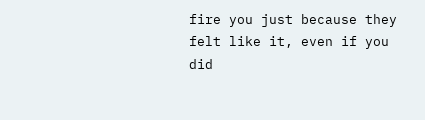fire you just because they felt like it, even if you did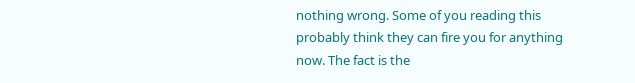nothing wrong. Some of you reading this probably think they can fire you for anything now. The fact is the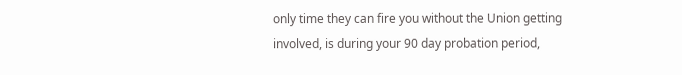only time they can fire you without the Union getting involved, is during your 90 day probation period,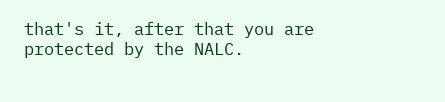that's it, after that you are protected by the NALC.